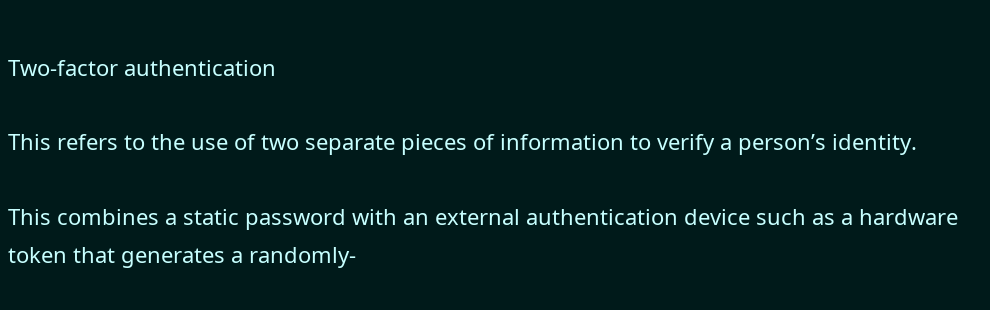Two-factor authentication

This refers to the use of two separate pieces of information to verify a person’s identity.

This combines a static password with an external authentication device such as a hardware token that generates a randomly-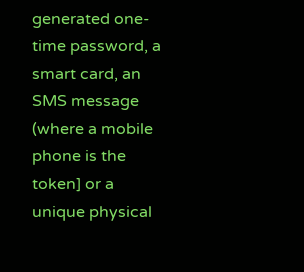generated one-time password, a smart card, an SMS message (where a mobile phone is the token] or a unique physical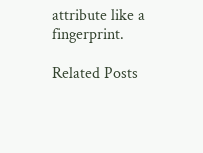attribute like a fingerprint.

Related Posts